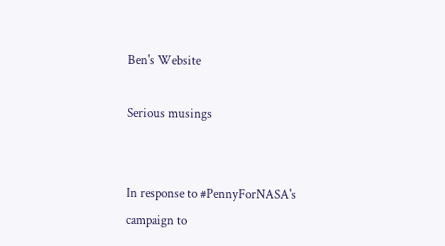Ben's Website

Serious musings


In response to #PennyForNASA's campaign to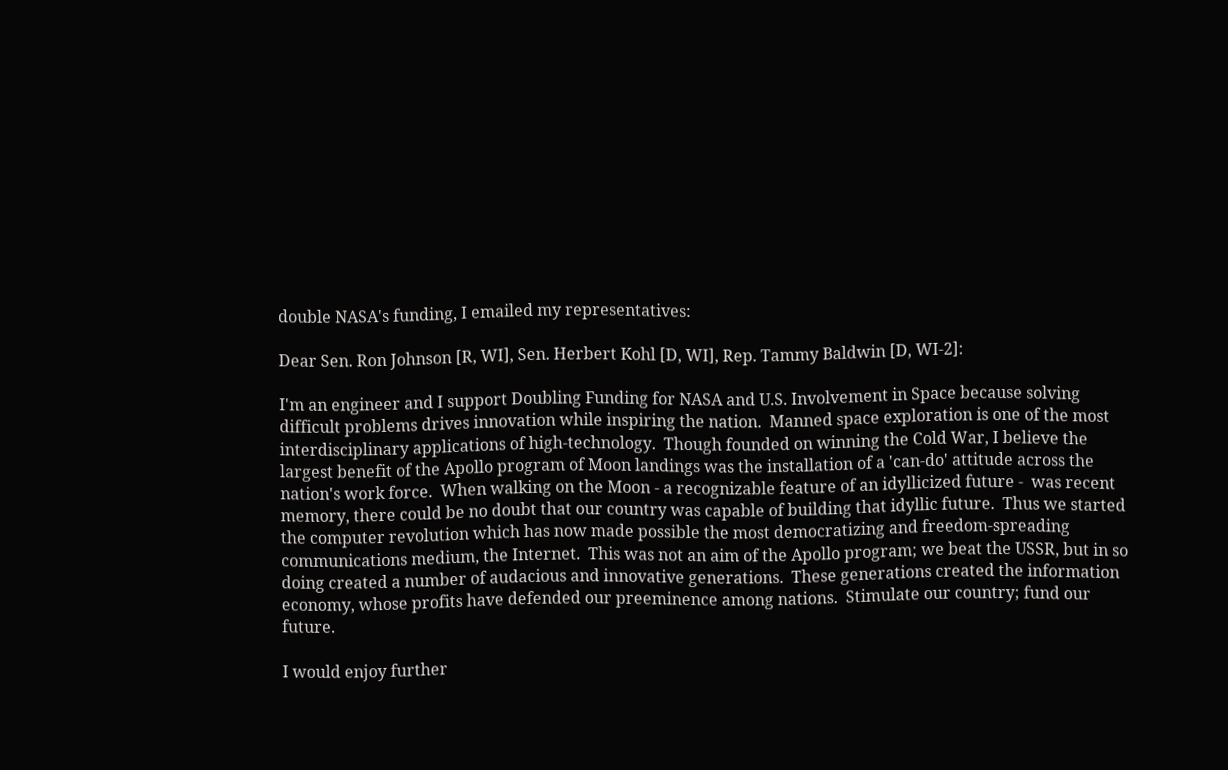double NASA's funding, I emailed my representatives:

Dear Sen. Ron Johnson [R, WI], Sen. Herbert Kohl [D, WI], Rep. Tammy Baldwin [D, WI-2]:

I'm an engineer and I support Doubling Funding for NASA and U.S. Involvement in Space because solving difficult problems drives innovation while inspiring the nation.  Manned space exploration is one of the most interdisciplinary applications of high-technology.  Though founded on winning the Cold War, I believe the largest benefit of the Apollo program of Moon landings was the installation of a 'can-do' attitude across the nation's work force.  When walking on the Moon - a recognizable feature of an idyllicized future -  was recent memory, there could be no doubt that our country was capable of building that idyllic future.  Thus we started the computer revolution which has now made possible the most democratizing and freedom-spreading communications medium, the Internet.  This was not an aim of the Apollo program; we beat the USSR, but in so doing created a number of audacious and innovative generations.  These generations created the information economy, whose profits have defended our preeminence among nations.  Stimulate our country; fund our future.

I would enjoy further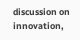discussion on innovation,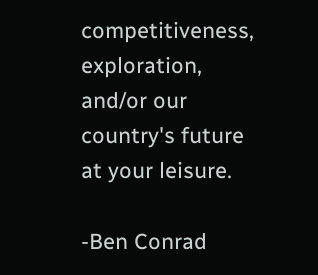competitiveness, exploration, and/or our country's future at your leisure.

-Ben Conrad